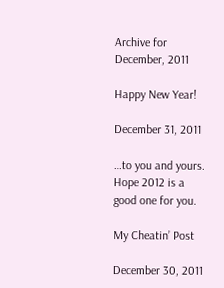Archive for December, 2011

Happy New Year!

December 31, 2011

…to you and yours.  Hope 2012 is a good one for you.

My Cheatin’ Post

December 30, 2011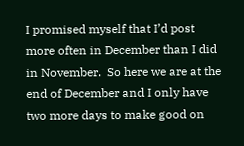I promised myself that I’d post more often in December than I did in November.  So here we are at the end of December and I only have two more days to make good on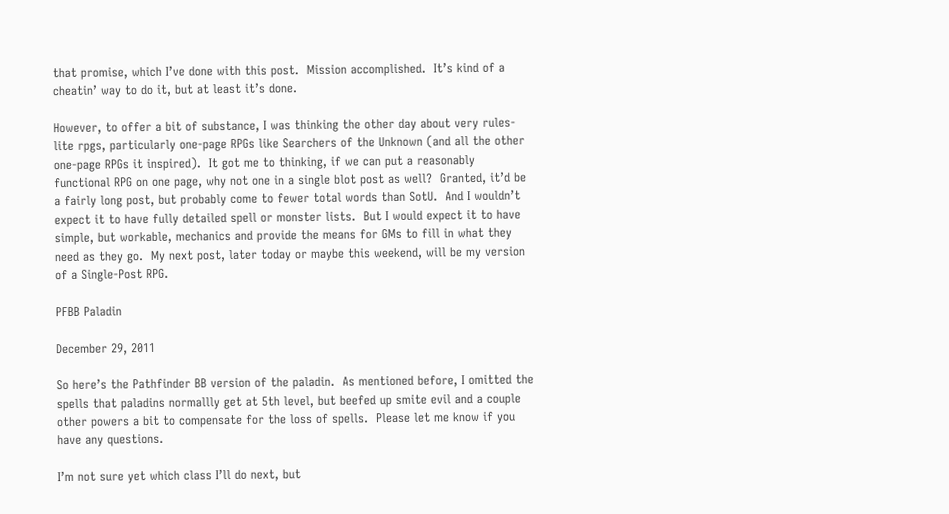that promise, which I’ve done with this post.  Mission accomplished.  It’s kind of a cheatin’ way to do it, but at least it’s done.

However, to offer a bit of substance, I was thinking the other day about very rules-lite rpgs, particularly one-page RPGs like Searchers of the Unknown (and all the other one-page RPGs it inspired).  It got me to thinking, if we can put a reasonably functional RPG on one page, why not one in a single blot post as well?  Granted, it’d be a fairly long post, but probably come to fewer total words than SotU.  And I wouldn’t expect it to have fully detailed spell or monster lists.  But I would expect it to have simple, but workable, mechanics and provide the means for GMs to fill in what they need as they go.  My next post, later today or maybe this weekend, will be my version of a Single-Post RPG.

PFBB Paladin

December 29, 2011

So here’s the Pathfinder BB version of the paladin.  As mentioned before, I omitted the spells that paladins normallly get at 5th level, but beefed up smite evil and a couple other powers a bit to compensate for the loss of spells.  Please let me know if you have any questions.

I’m not sure yet which class I’ll do next, but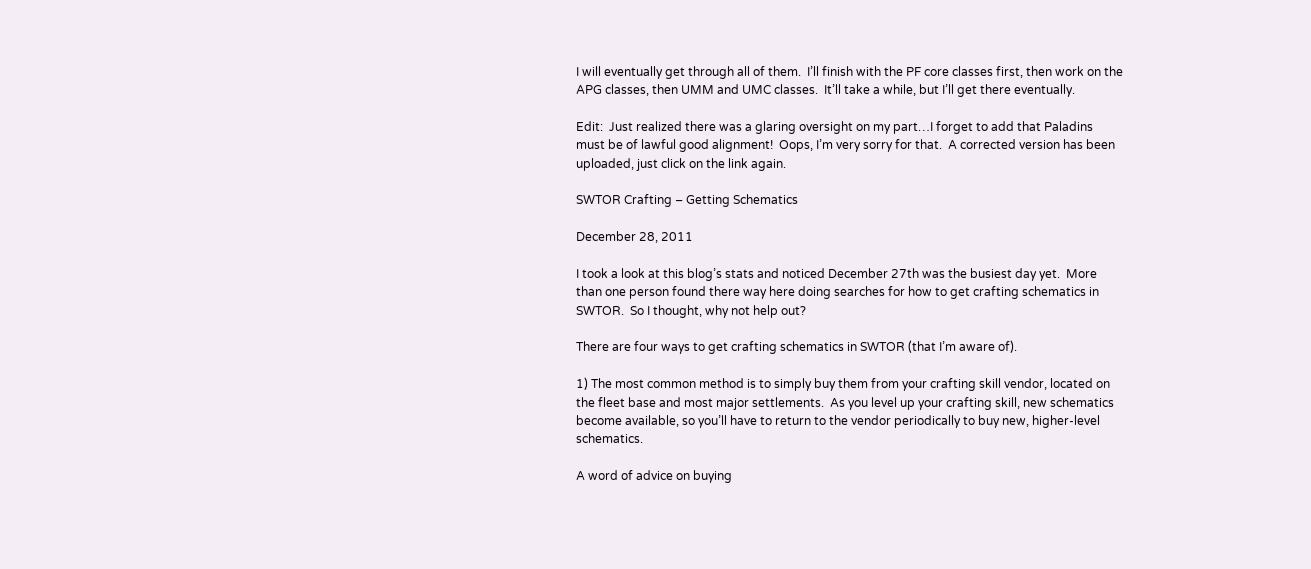I will eventually get through all of them.  I’ll finish with the PF core classes first, then work on the APG classes, then UMM and UMC classes.  It’ll take a while, but I’ll get there eventually.

Edit:  Just realized there was a glaring oversight on my part…I forget to add that Paladins must be of lawful good alignment!  Oops, I’m very sorry for that.  A corrected version has been uploaded, just click on the link again.

SWTOR Crafting – Getting Schematics

December 28, 2011

I took a look at this blog’s stats and noticed December 27th was the busiest day yet.  More than one person found there way here doing searches for how to get crafting schematics in SWTOR.  So I thought, why not help out?

There are four ways to get crafting schematics in SWTOR (that I’m aware of).

1) The most common method is to simply buy them from your crafting skill vendor, located on the fleet base and most major settlements.  As you level up your crafting skill, new schematics become available, so you’ll have to return to the vendor periodically to buy new, higher-level schematics.

A word of advice on buying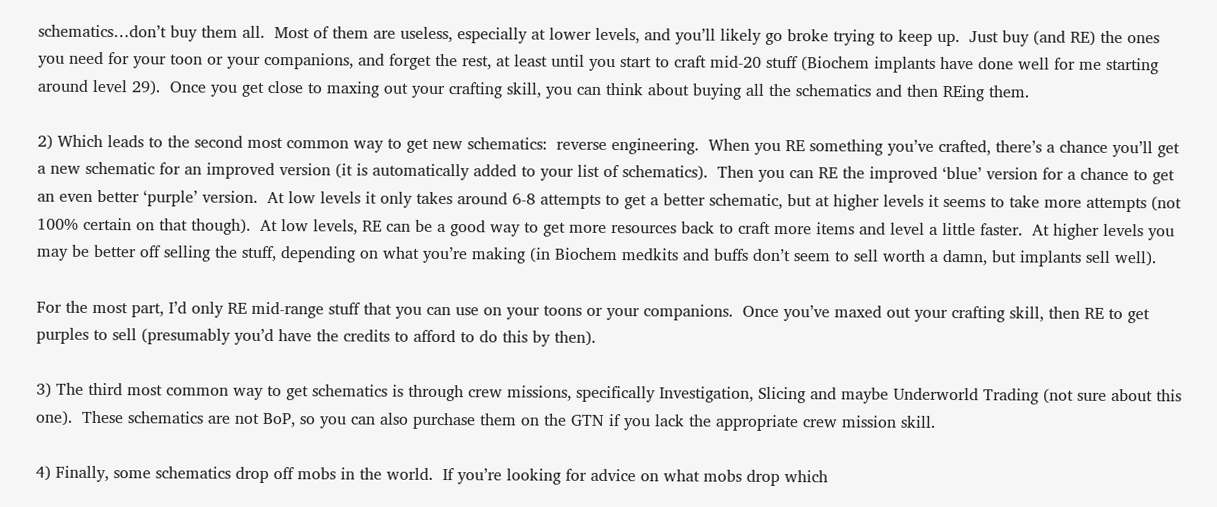schematics…don’t buy them all.  Most of them are useless, especially at lower levels, and you’ll likely go broke trying to keep up.  Just buy (and RE) the ones you need for your toon or your companions, and forget the rest, at least until you start to craft mid-20 stuff (Biochem implants have done well for me starting around level 29).  Once you get close to maxing out your crafting skill, you can think about buying all the schematics and then REing them.

2) Which leads to the second most common way to get new schematics:  reverse engineering.  When you RE something you’ve crafted, there’s a chance you’ll get a new schematic for an improved version (it is automatically added to your list of schematics).  Then you can RE the improved ‘blue’ version for a chance to get an even better ‘purple’ version.  At low levels it only takes around 6-8 attempts to get a better schematic, but at higher levels it seems to take more attempts (not 100% certain on that though).  At low levels, RE can be a good way to get more resources back to craft more items and level a little faster.  At higher levels you may be better off selling the stuff, depending on what you’re making (in Biochem medkits and buffs don’t seem to sell worth a damn, but implants sell well).

For the most part, I’d only RE mid-range stuff that you can use on your toons or your companions.  Once you’ve maxed out your crafting skill, then RE to get purples to sell (presumably you’d have the credits to afford to do this by then).

3) The third most common way to get schematics is through crew missions, specifically Investigation, Slicing and maybe Underworld Trading (not sure about this one).  These schematics are not BoP, so you can also purchase them on the GTN if you lack the appropriate crew mission skill.

4) Finally, some schematics drop off mobs in the world.  If you’re looking for advice on what mobs drop which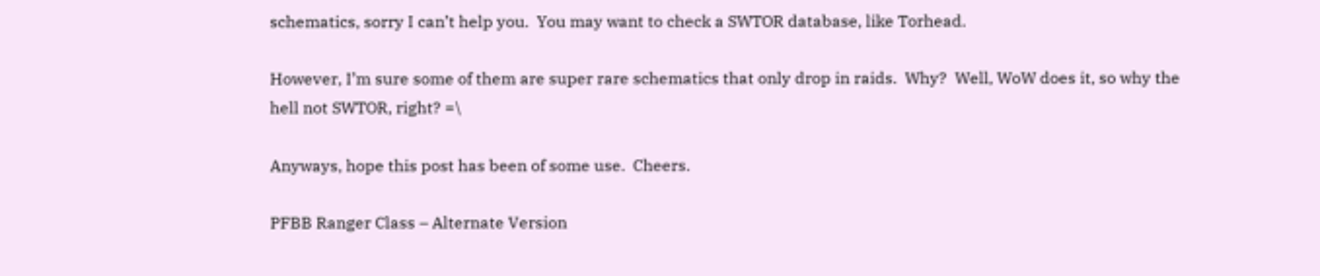schematics, sorry I can’t help you.  You may want to check a SWTOR database, like Torhead.

However, I’m sure some of them are super rare schematics that only drop in raids.  Why?  Well, WoW does it, so why the hell not SWTOR, right? =\

Anyways, hope this post has been of some use.  Cheers.

PFBB Ranger Class – Alternate Version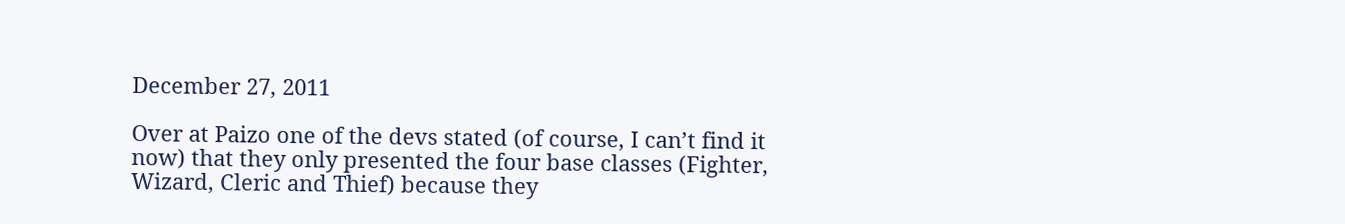December 27, 2011

Over at Paizo one of the devs stated (of course, I can’t find it now) that they only presented the four base classes (Fighter, Wizard, Cleric and Thief) because they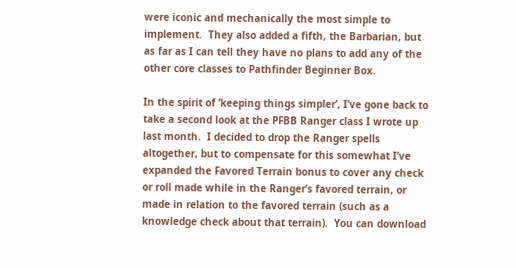were iconic and mechanically the most simple to implement.  They also added a fifth, the Barbarian, but as far as I can tell they have no plans to add any of the other core classes to Pathfinder Beginner Box.

In the spirit of ‘keeping things simpler’, I’ve gone back to take a second look at the PFBB Ranger class I wrote up last month.  I decided to drop the Ranger spells altogether, but to compensate for this somewhat I’ve expanded the Favored Terrain bonus to cover any check or roll made while in the Ranger’s favored terrain, or made in relation to the favored terrain (such as a knowledge check about that terrain).  You can download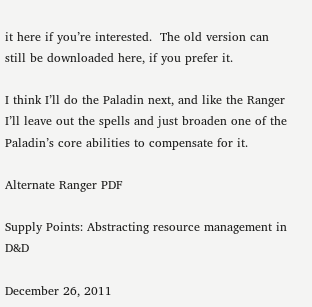it here if you’re interested.  The old version can still be downloaded here, if you prefer it.

I think I’ll do the Paladin next, and like the Ranger I’ll leave out the spells and just broaden one of the Paladin’s core abilities to compensate for it.

Alternate Ranger PDF

Supply Points: Abstracting resource management in D&D

December 26, 2011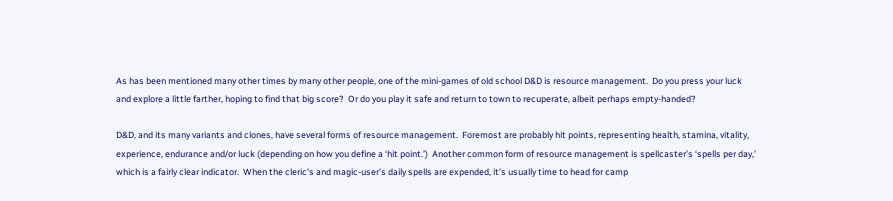As has been mentioned many other times by many other people, one of the mini-games of old school D&D is resource management.  Do you press your luck and explore a little farther, hoping to find that big score?  Or do you play it safe and return to town to recuperate, albeit perhaps empty-handed?

D&D, and its many variants and clones, have several forms of resource management.  Foremost are probably hit points, representing health, stamina, vitality, experience, endurance and/or luck (depending on how you define a ‘hit point.’)  Another common form of resource management is spellcaster’s ‘spells per day,’ which is a fairly clear indicator.  When the cleric’s and magic-user’s daily spells are expended, it’s usually time to head for camp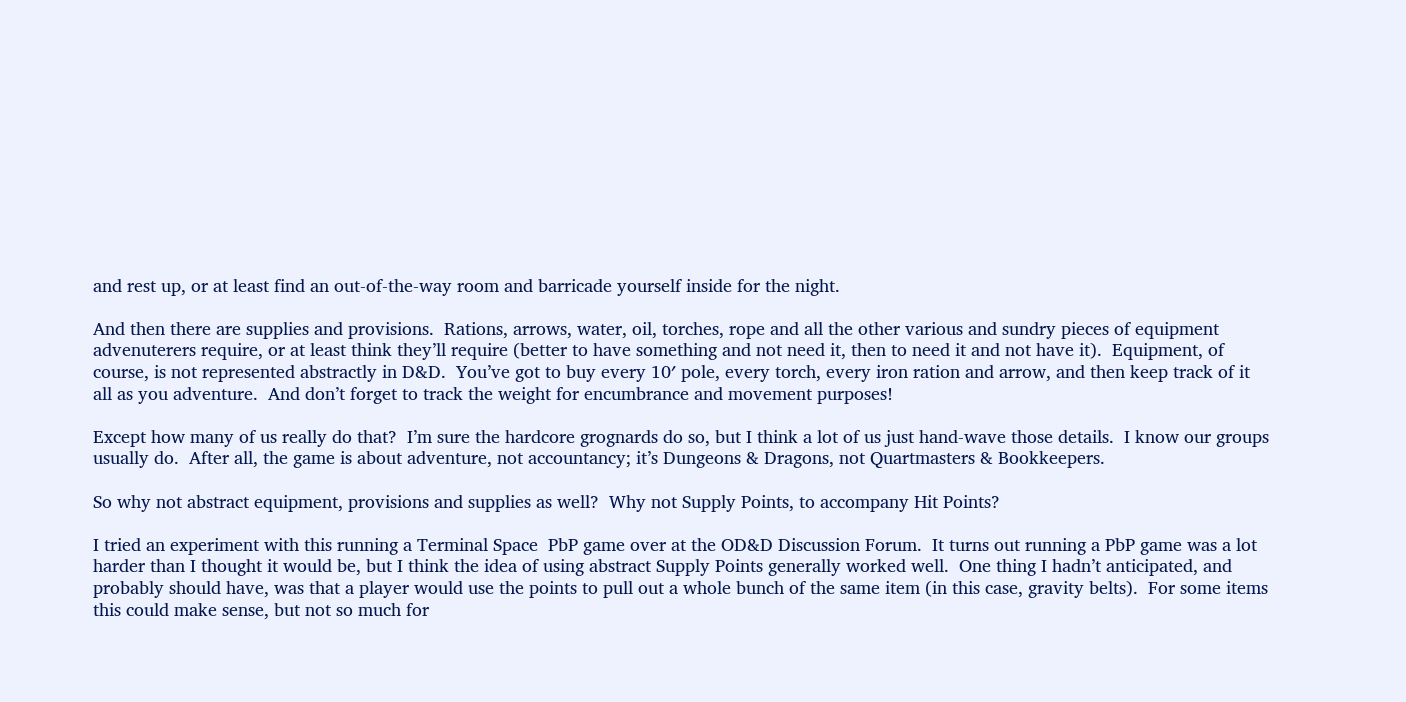and rest up, or at least find an out-of-the-way room and barricade yourself inside for the night.

And then there are supplies and provisions.  Rations, arrows, water, oil, torches, rope and all the other various and sundry pieces of equipment advenuterers require, or at least think they’ll require (better to have something and not need it, then to need it and not have it).  Equipment, of course, is not represented abstractly in D&D.  You’ve got to buy every 10′ pole, every torch, every iron ration and arrow, and then keep track of it all as you adventure.  And don’t forget to track the weight for encumbrance and movement purposes!

Except how many of us really do that?  I’m sure the hardcore grognards do so, but I think a lot of us just hand-wave those details.  I know our groups usually do.  After all, the game is about adventure, not accountancy; it’s Dungeons & Dragons, not Quartmasters & Bookkeepers.

So why not abstract equipment, provisions and supplies as well?  Why not Supply Points, to accompany Hit Points?

I tried an experiment with this running a Terminal Space  PbP game over at the OD&D Discussion Forum.  It turns out running a PbP game was a lot harder than I thought it would be, but I think the idea of using abstract Supply Points generally worked well.  One thing I hadn’t anticipated, and probably should have, was that a player would use the points to pull out a whole bunch of the same item (in this case, gravity belts).  For some items this could make sense, but not so much for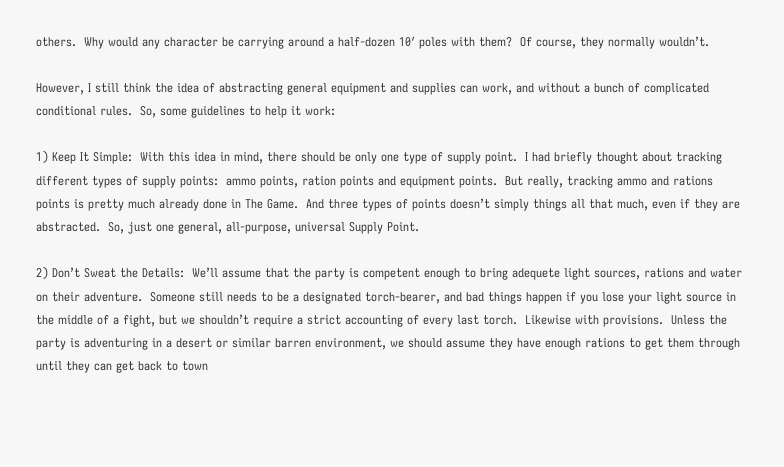others.  Why would any character be carrying around a half-dozen 10′ poles with them?  Of course, they normally wouldn’t.

However, I still think the idea of abstracting general equipment and supplies can work, and without a bunch of complicated conditional rules.  So, some guidelines to help it work:

1) Keep It Simple:  With this idea in mind, there should be only one type of supply point.  I had briefly thought about tracking different types of supply points:  ammo points, ration points and equipment points.  But really, tracking ammo and rations points is pretty much already done in The Game.  And three types of points doesn’t simply things all that much, even if they are abstracted.  So, just one general, all-purpose, universal Supply Point.

2) Don’t Sweat the Details:  We’ll assume that the party is competent enough to bring adequete light sources, rations and water on their adventure.  Someone still needs to be a designated torch-bearer, and bad things happen if you lose your light source in the middle of a fight, but we shouldn’t require a strict accounting of every last torch.  Likewise with provisions.  Unless the party is adventuring in a desert or similar barren environment, we should assume they have enough rations to get them through until they can get back to town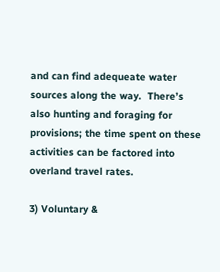and can find adequeate water sources along the way.  There’s also hunting and foraging for provisions; the time spent on these activities can be factored into overland travel rates.

3) Voluntary &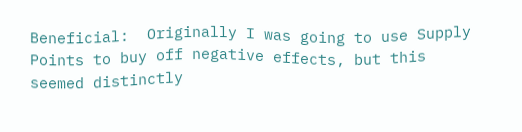Beneficial:  Originally I was going to use Supply Points to buy off negative effects, but this seemed distinctly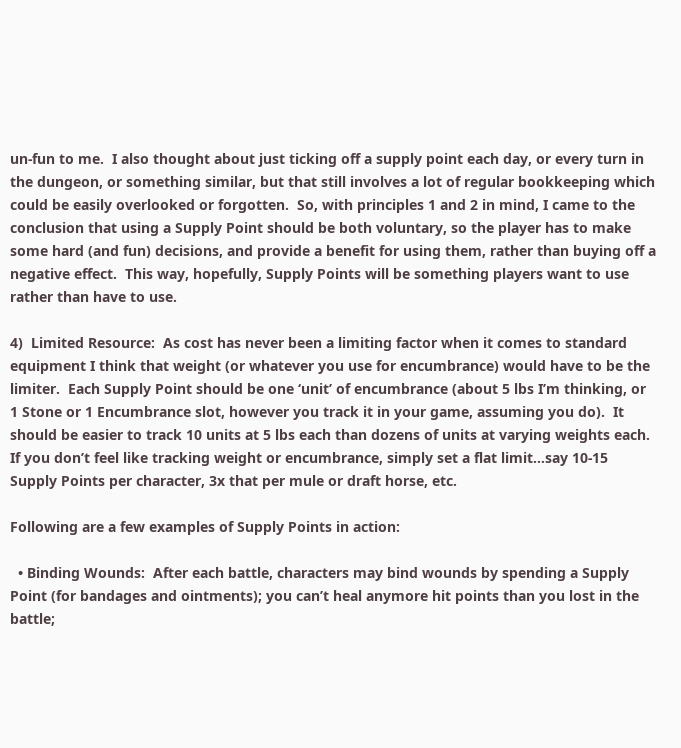un-fun to me.  I also thought about just ticking off a supply point each day, or every turn in the dungeon, or something similar, but that still involves a lot of regular bookkeeping which could be easily overlooked or forgotten.  So, with principles 1 and 2 in mind, I came to the conclusion that using a Supply Point should be both voluntary, so the player has to make some hard (and fun) decisions, and provide a benefit for using them, rather than buying off a negative effect.  This way, hopefully, Supply Points will be something players want to use rather than have to use.

4)  Limited Resource:  As cost has never been a limiting factor when it comes to standard equipment I think that weight (or whatever you use for encumbrance) would have to be the limiter.  Each Supply Point should be one ‘unit’ of encumbrance (about 5 lbs I’m thinking, or 1 Stone or 1 Encumbrance slot, however you track it in your game, assuming you do).  It should be easier to track 10 units at 5 lbs each than dozens of units at varying weights each.  If you don’t feel like tracking weight or encumbrance, simply set a flat limit…say 10-15 Supply Points per character, 3x that per mule or draft horse, etc.

Following are a few examples of Supply Points in action:

  • Binding Wounds:  After each battle, characters may bind wounds by spending a Supply Point (for bandages and ointments); you can’t heal anymore hit points than you lost in the battle;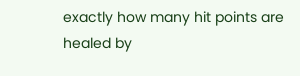exactly how many hit points are healed by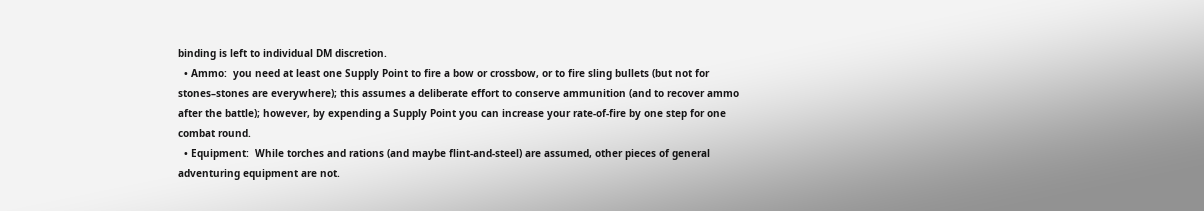binding is left to individual DM discretion.
  • Ammo:  you need at least one Supply Point to fire a bow or crossbow, or to fire sling bullets (but not for stones–stones are everywhere); this assumes a deliberate effort to conserve ammunition (and to recover ammo after the battle); however, by expending a Supply Point you can increase your rate-of-fire by one step for one combat round.
  • Equipment:  While torches and rations (and maybe flint-and-steel) are assumed, other pieces of general adventuring equipment are not.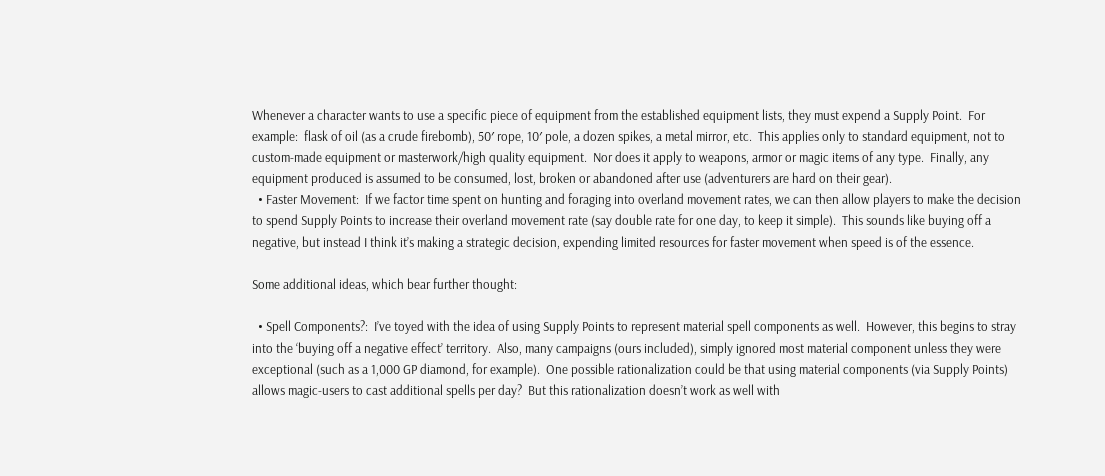Whenever a character wants to use a specific piece of equipment from the established equipment lists, they must expend a Supply Point.  For example:  flask of oil (as a crude firebomb), 50′ rope, 10′ pole, a dozen spikes, a metal mirror, etc.  This applies only to standard equipment, not to custom-made equipment or masterwork/high quality equipment.  Nor does it apply to weapons, armor or magic items of any type.  Finally, any equipment produced is assumed to be consumed, lost, broken or abandoned after use (adventurers are hard on their gear).
  • Faster Movement:  If we factor time spent on hunting and foraging into overland movement rates, we can then allow players to make the decision to spend Supply Points to increase their overland movement rate (say double rate for one day, to keep it simple).  This sounds like buying off a negative, but instead I think it’s making a strategic decision, expending limited resources for faster movement when speed is of the essence.

Some additional ideas, which bear further thought:

  • Spell Components?:  I’ve toyed with the idea of using Supply Points to represent material spell components as well.  However, this begins to stray into the ‘buying off a negative effect’ territory.  Also, many campaigns (ours included), simply ignored most material component unless they were exceptional (such as a 1,000 GP diamond, for example).  One possible rationalization could be that using material components (via Supply Points) allows magic-users to cast additional spells per day?  But this rationalization doesn’t work as well with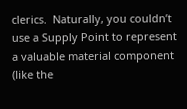clerics.  Naturally, you couldn’t use a Supply Point to represent a valuable material component (like the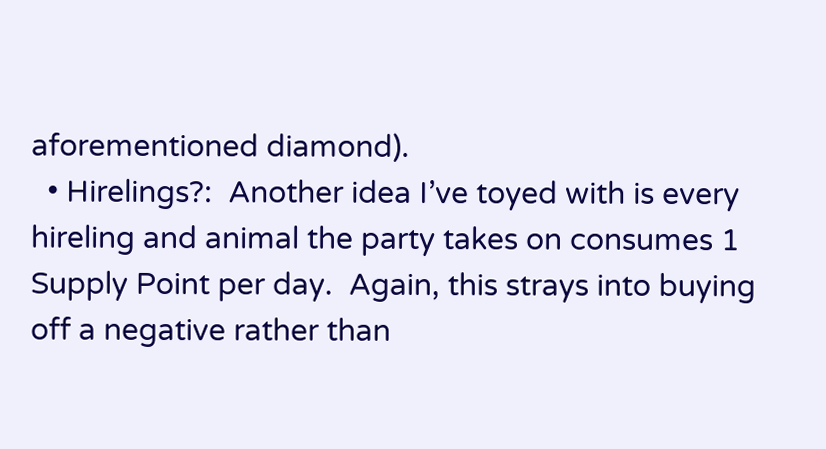aforementioned diamond).
  • Hirelings?:  Another idea I’ve toyed with is every hireling and animal the party takes on consumes 1 Supply Point per day.  Again, this strays into buying off a negative rather than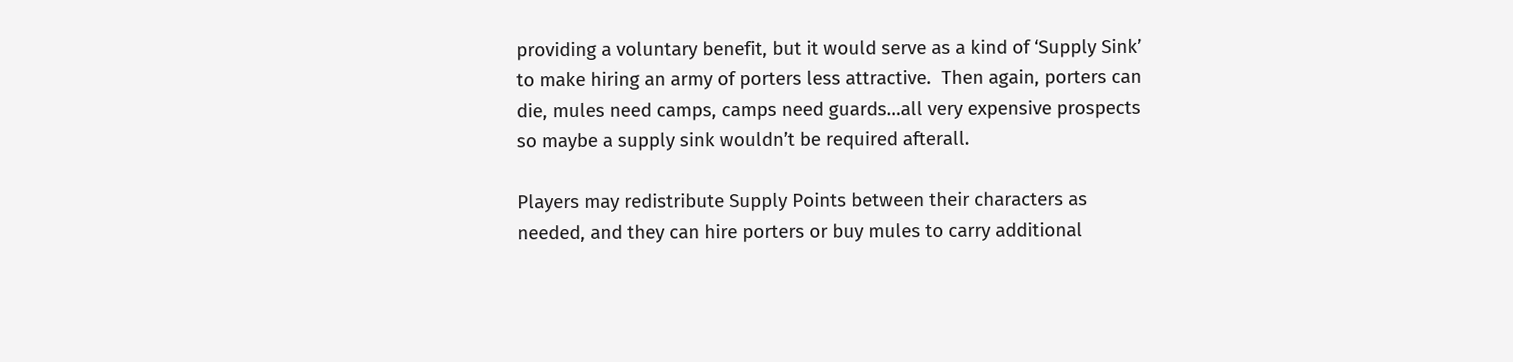providing a voluntary benefit, but it would serve as a kind of ‘Supply Sink’ to make hiring an army of porters less attractive.  Then again, porters can die, mules need camps, camps need guards…all very expensive prospects so maybe a supply sink wouldn’t be required afterall.

Players may redistribute Supply Points between their characters as needed, and they can hire porters or buy mules to carry additional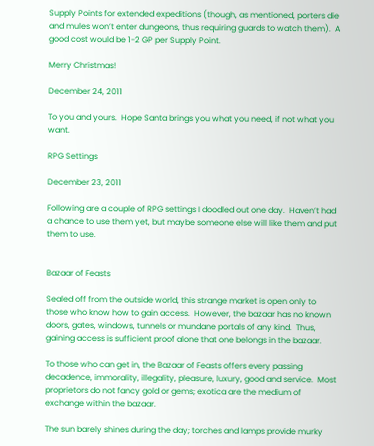Supply Points for extended expeditions (though, as mentioned, porters die and mules won’t enter dungeons, thus requiring guards to watch them).  A good cost would be 1-2 GP per Supply Point.

Merry Christmas!

December 24, 2011

To you and yours.  Hope Santa brings you what you need, if not what you want.

RPG Settings

December 23, 2011

Following are a couple of RPG settings I doodled out one day.  Haven’t had a chance to use them yet, but maybe someone else will like them and put them to use.


Bazaar of Feasts

Sealed off from the outside world, this strange market is open only to those who know how to gain access.  However, the bazaar has no known doors, gates, windows, tunnels or mundane portals of any kind.  Thus, gaining access is sufficient proof alone that one belongs in the bazaar.

To those who can get in, the Bazaar of Feasts offers every passing decadence, immorality, illegality, pleasure, luxury, good and service.  Most proprietors do not fancy gold or gems; exotica are the medium of exchange within the bazaar.

The sun barely shines during the day; torches and lamps provide murky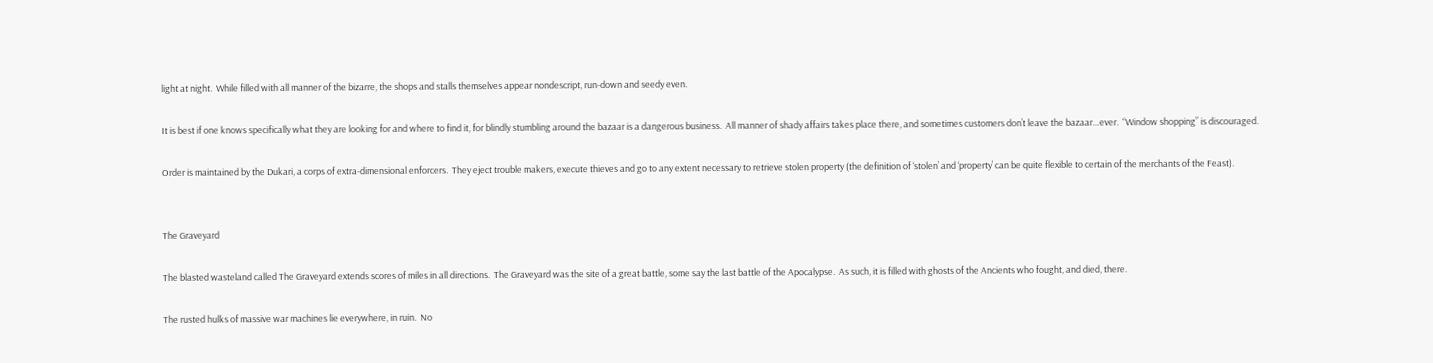light at night.  While filled with all manner of the bizarre, the shops and stalls themselves appear nondescript, run-down and seedy even.

It is best if one knows specifically what they are looking for and where to find it, for blindly stumbling around the bazaar is a dangerous business.  All manner of shady affairs takes place there, and sometimes customers don’t leave the bazaar…ever.  “Window shopping” is discouraged.

Order is maintained by the Dukari, a corps of extra-dimensional enforcers.  They eject trouble makers, execute thieves and go to any extent necessary to retrieve stolen property (the definition of ‘stolen’ and ‘property’ can be quite flexible to certain of the merchants of the Feast).


The Graveyard

The blasted wasteland called The Graveyard extends scores of miles in all directions.  The Graveyard was the site of a great battle, some say the last battle of the Apocalypse.  As such, it is filled with ghosts of the Ancients who fought, and died, there.

The rusted hulks of massive war machines lie everywhere, in ruin.  No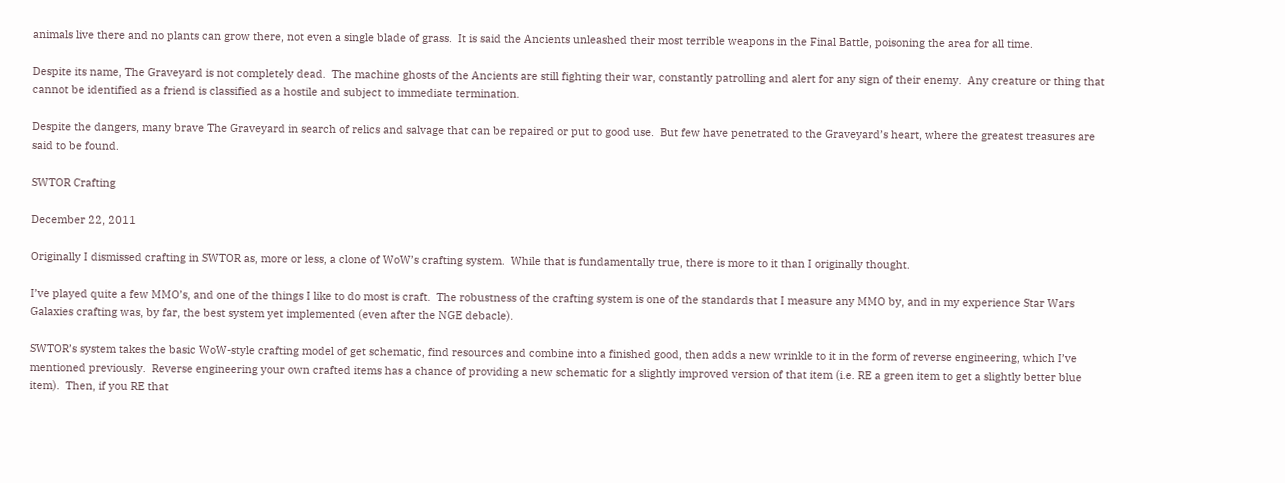animals live there and no plants can grow there, not even a single blade of grass.  It is said the Ancients unleashed their most terrible weapons in the Final Battle, poisoning the area for all time.

Despite its name, The Graveyard is not completely dead.  The machine ghosts of the Ancients are still fighting their war, constantly patrolling and alert for any sign of their enemy.  Any creature or thing that cannot be identified as a friend is classified as a hostile and subject to immediate termination.

Despite the dangers, many brave The Graveyard in search of relics and salvage that can be repaired or put to good use.  But few have penetrated to the Graveyard’s heart, where the greatest treasures are said to be found.

SWTOR Crafting

December 22, 2011

Originally I dismissed crafting in SWTOR as, more or less, a clone of WoW’s crafting system.  While that is fundamentally true, there is more to it than I originally thought.

I’ve played quite a few MMO’s, and one of the things I like to do most is craft.  The robustness of the crafting system is one of the standards that I measure any MMO by, and in my experience Star Wars Galaxies crafting was, by far, the best system yet implemented (even after the NGE debacle).

SWTOR’s system takes the basic WoW-style crafting model of get schematic, find resources and combine into a finished good, then adds a new wrinkle to it in the form of reverse engineering, which I’ve mentioned previously.  Reverse engineering your own crafted items has a chance of providing a new schematic for a slightly improved version of that item (i.e. RE a green item to get a slightly better blue item).  Then, if you RE that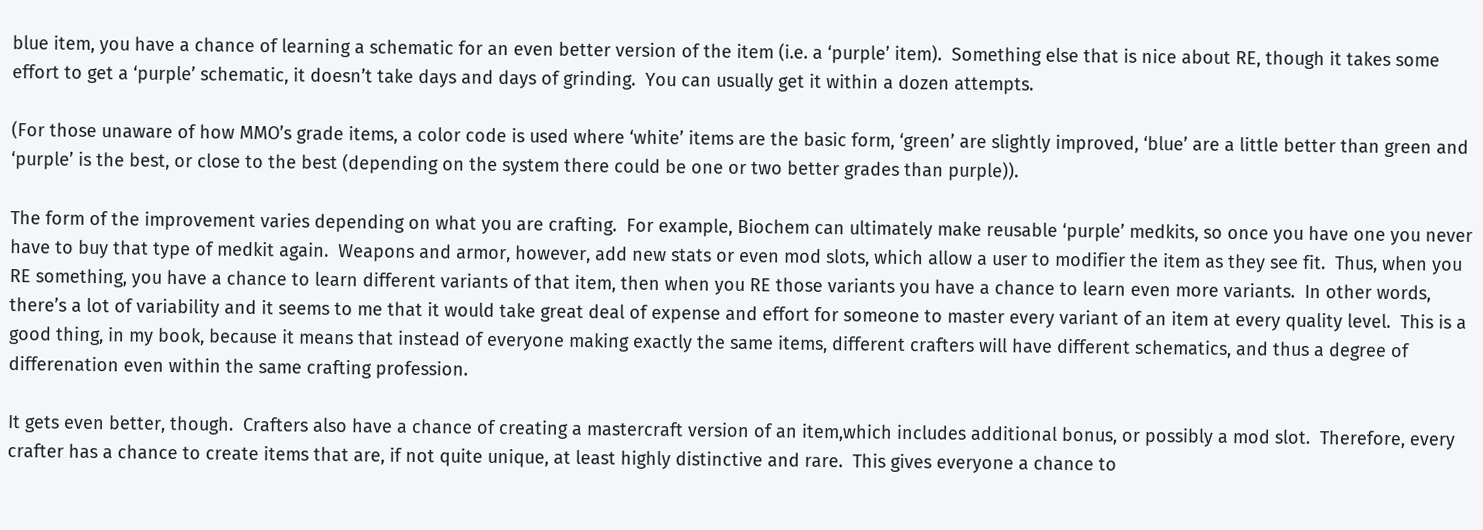blue item, you have a chance of learning a schematic for an even better version of the item (i.e. a ‘purple’ item).  Something else that is nice about RE, though it takes some effort to get a ‘purple’ schematic, it doesn’t take days and days of grinding.  You can usually get it within a dozen attempts.

(For those unaware of how MMO’s grade items, a color code is used where ‘white’ items are the basic form, ‘green’ are slightly improved, ‘blue’ are a little better than green and ‘purple’ is the best, or close to the best (depending on the system there could be one or two better grades than purple)).

The form of the improvement varies depending on what you are crafting.  For example, Biochem can ultimately make reusable ‘purple’ medkits, so once you have one you never have to buy that type of medkit again.  Weapons and armor, however, add new stats or even mod slots, which allow a user to modifier the item as they see fit.  Thus, when you RE something, you have a chance to learn different variants of that item, then when you RE those variants you have a chance to learn even more variants.  In other words, there’s a lot of variability and it seems to me that it would take great deal of expense and effort for someone to master every variant of an item at every quality level.  This is a good thing, in my book, because it means that instead of everyone making exactly the same items, different crafters will have different schematics, and thus a degree of differenation even within the same crafting profession.

It gets even better, though.  Crafters also have a chance of creating a mastercraft version of an item,which includes additional bonus, or possibly a mod slot.  Therefore, every crafter has a chance to create items that are, if not quite unique, at least highly distinctive and rare.  This gives everyone a chance to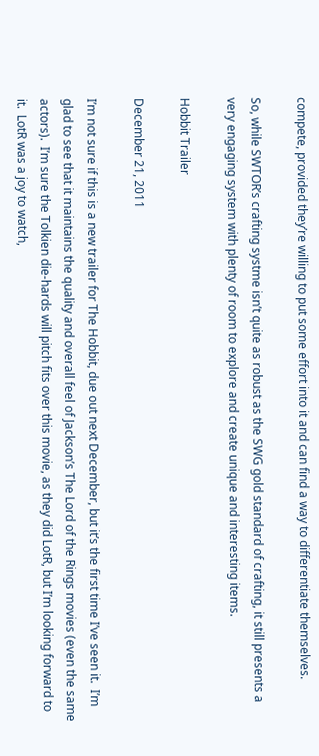compete, provided they’re willing to put some effort into it and can find a way to differentiate themselves.

So, while SWTOR’s crafting systme isn’t quite as robust as the SWG gold standard of crafting, it still presents a very engaging system with plenty of room to explore and create unique and interesting items.

Hobbit Trailer

December 21, 2011

I’m not sure if this is a new trailer for The Hobbit, due out next December, but it’s the first time I’ve seen it.  I’m glad to see that it maintains the quality and overall feel of Jackson’s The Lord of the Rings movies (even the same actors).  I’m sure the Tolkien die-hards will pitch fits over this movie, as they did LotR, but I’m looking forward to it.  LotR was a joy to watch,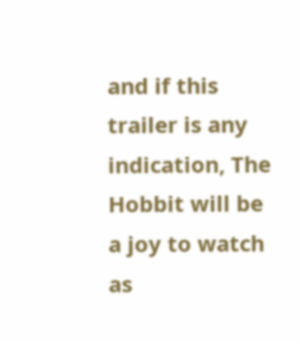and if this trailer is any indication, The Hobbit will be a joy to watch as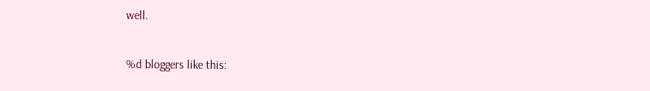well.

%d bloggers like this: